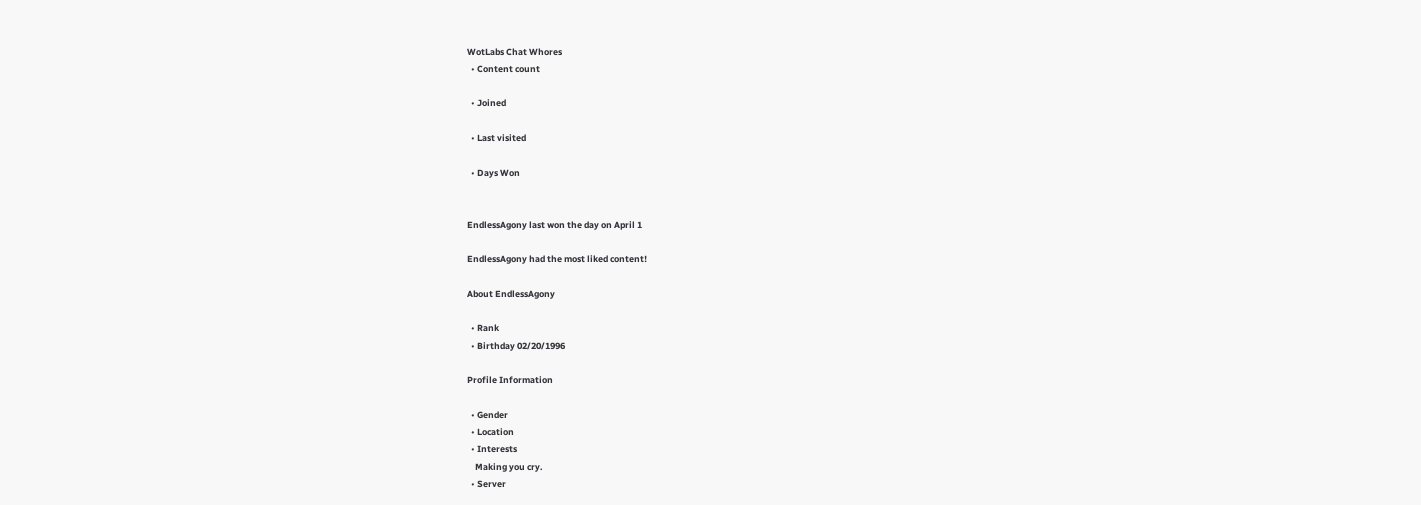WotLabs Chat Whores
  • Content count

  • Joined

  • Last visited

  • Days Won


EndlessAgony last won the day on April 1

EndlessAgony had the most liked content!

About EndlessAgony

  • Rank
  • Birthday 02/20/1996

Profile Information

  • Gender
  • Location
  • Interests
    Making you cry.
  • Server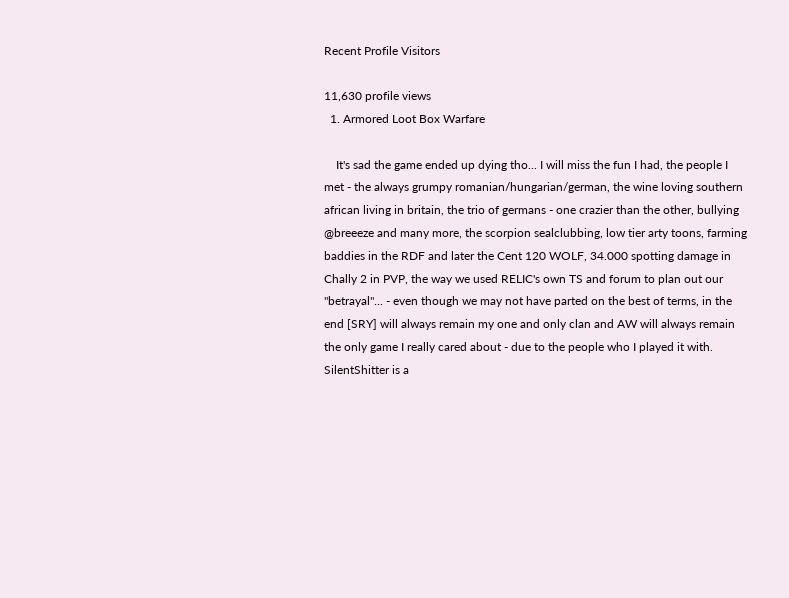Recent Profile Visitors

11,630 profile views
  1. Armored Loot Box Warfare

    It's sad the game ended up dying tho... I will miss the fun I had, the people I met - the always grumpy romanian/hungarian/german, the wine loving southern african living in britain, the trio of germans - one crazier than the other, bullying @breeeze and many more, the scorpion sealclubbing, low tier arty toons, farming baddies in the RDF and later the Cent 120 WOLF, 34.000 spotting damage in Chally 2 in PVP, the way we used RELIC's own TS and forum to plan out our "betrayal"... - even though we may not have parted on the best of terms, in the end [SRY] will always remain my one and only clan and AW will always remain the only game I really cared about - due to the people who I played it with. SilentShitter is a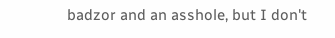badzor and an asshole, but I don't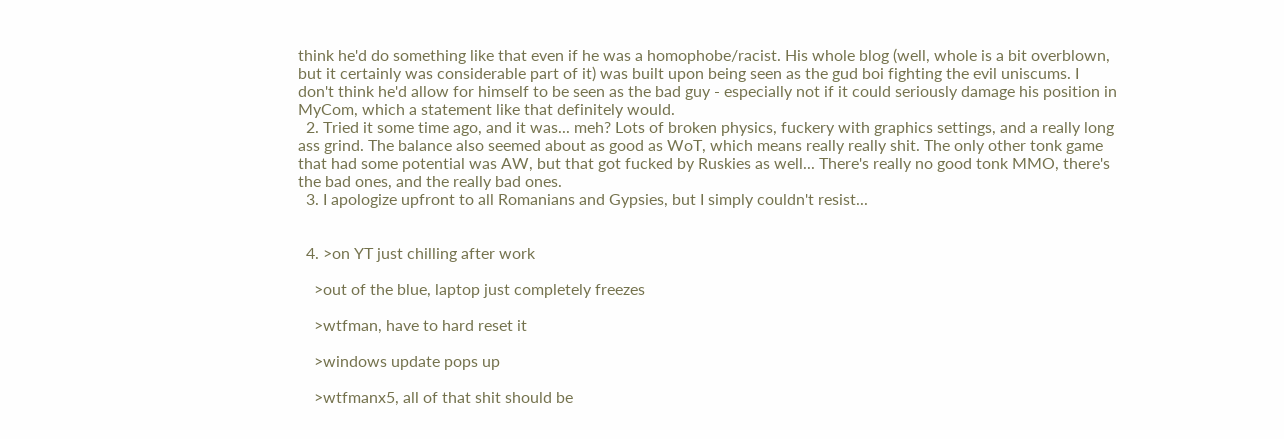think he'd do something like that even if he was a homophobe/racist. His whole blog (well, whole is a bit overblown, but it certainly was considerable part of it) was built upon being seen as the gud boi fighting the evil uniscums. I don't think he'd allow for himself to be seen as the bad guy - especially not if it could seriously damage his position in MyCom, which a statement like that definitely would.
  2. Tried it some time ago, and it was... meh? Lots of broken physics, fuckery with graphics settings, and a really long ass grind. The balance also seemed about as good as WoT, which means really really shit. The only other tonk game that had some potential was AW, but that got fucked by Ruskies as well... There's really no good tonk MMO, there's the bad ones, and the really bad ones.
  3. I apologize upfront to all Romanians and Gypsies, but I simply couldn't resist...


  4. >on YT just chilling after work

    >out of the blue, laptop just completely freezes

    >wtfman, have to hard reset it

    >windows update pops up

    >wtfmanx5, all of that shit should be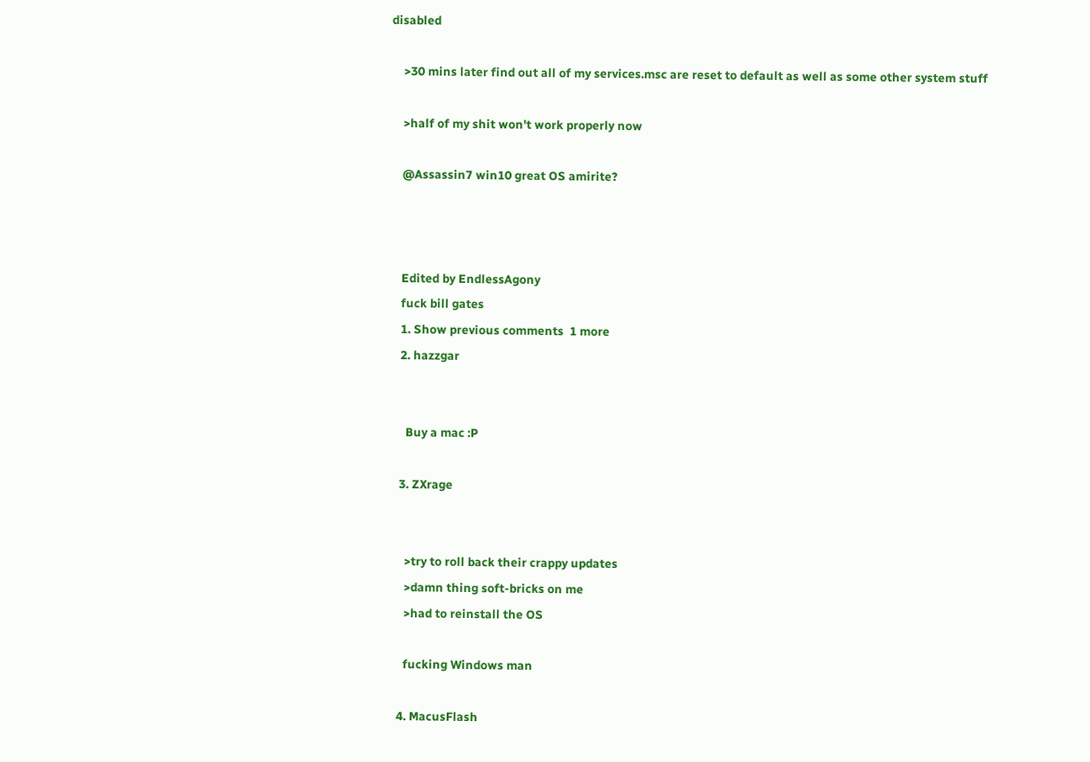disabled

    >30 mins later find out all of my services.msc are reset to default as well as some other system stuff

    >half of my shit won't work properly now

    @Assassin7 win10 great OS amirite?



    Edited by EndlessAgony
    fuck bill gates
    1. Show previous comments  1 more
    2. hazzgar


      Buy a mac :P

    3. ZXrage


      >try to roll back their crappy updates
      >damn thing soft-bricks on me
      >had to reinstall the OS

      fucking Windows man

    4. MacusFlash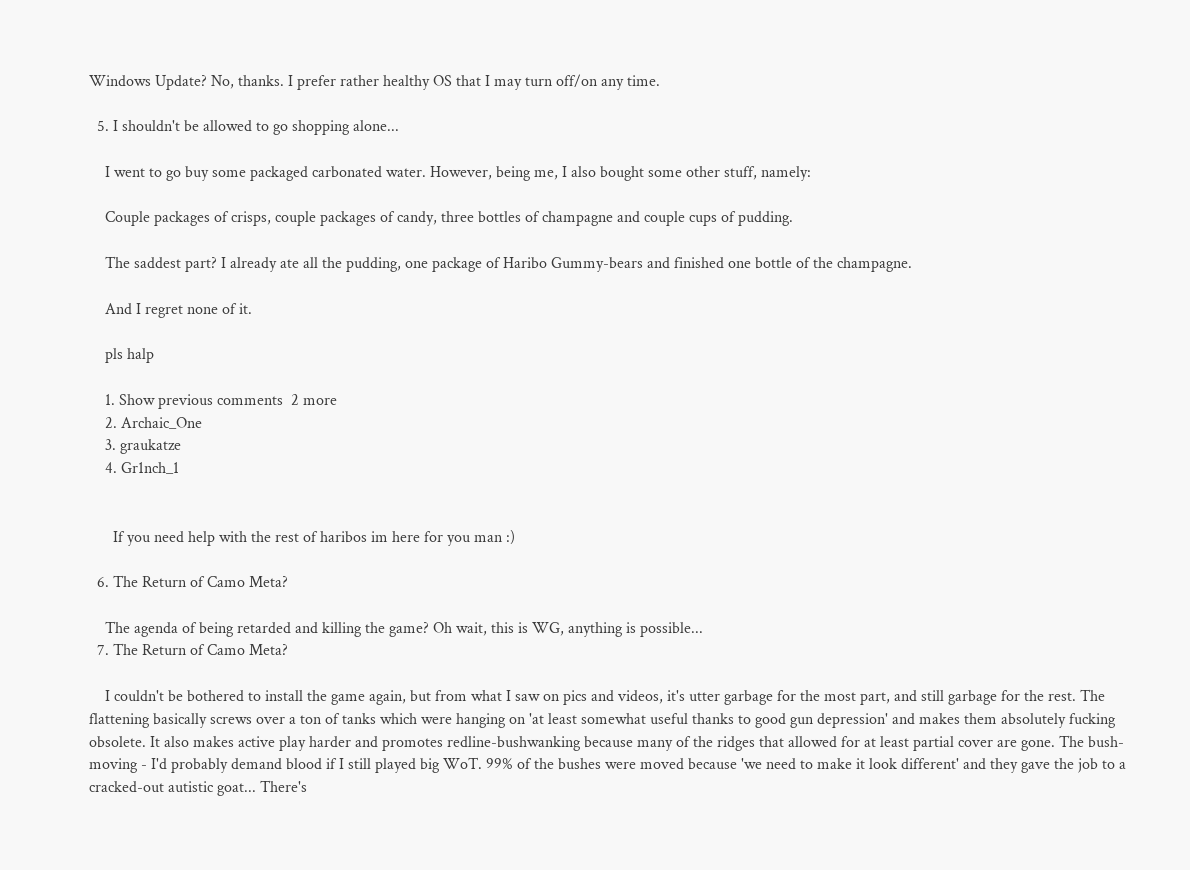Windows Update? No, thanks. I prefer rather healthy OS that I may turn off/on any time.

  5. I shouldn't be allowed to go shopping alone...

    I went to go buy some packaged carbonated water. However, being me, I also bought some other stuff, namely:

    Couple packages of crisps, couple packages of candy, three bottles of champagne and couple cups of pudding.

    The saddest part? I already ate all the pudding, one package of Haribo Gummy-bears and finished one bottle of the champagne.

    And I regret none of it.

    pls halp

    1. Show previous comments  2 more
    2. Archaic_One
    3. graukatze
    4. Gr1nch_1


      If you need help with the rest of haribos im here for you man :)

  6. The Return of Camo Meta?

    The agenda of being retarded and killing the game? Oh wait, this is WG, anything is possible...
  7. The Return of Camo Meta?

    I couldn't be bothered to install the game again, but from what I saw on pics and videos, it's utter garbage for the most part, and still garbage for the rest. The flattening basically screws over a ton of tanks which were hanging on 'at least somewhat useful thanks to good gun depression' and makes them absolutely fucking obsolete. It also makes active play harder and promotes redline-bushwanking because many of the ridges that allowed for at least partial cover are gone. The bush-moving - I'd probably demand blood if I still played big WoT. 99% of the bushes were moved because 'we need to make it look different' and they gave the job to a cracked-out autistic goat... There's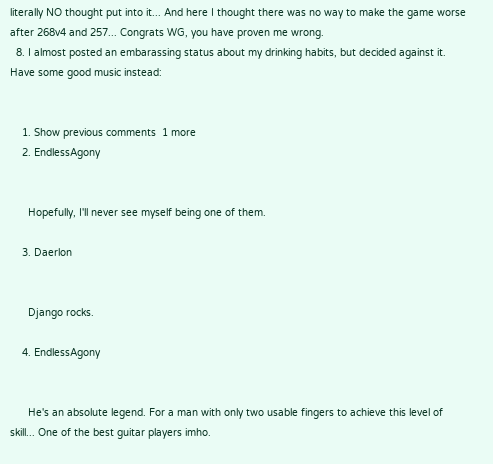literally NO thought put into it... And here I thought there was no way to make the game worse after 268v4 and 257... Congrats WG, you have proven me wrong.
  8. I almost posted an embarassing status about my drinking habits, but decided against it. Have some good music instead:


    1. Show previous comments  1 more
    2. EndlessAgony


      Hopefully, I'll never see myself being one of them.

    3. Daerlon


      Django rocks.

    4. EndlessAgony


      He's an absolute legend. For a man with only two usable fingers to achieve this level of skill... One of the best guitar players imho.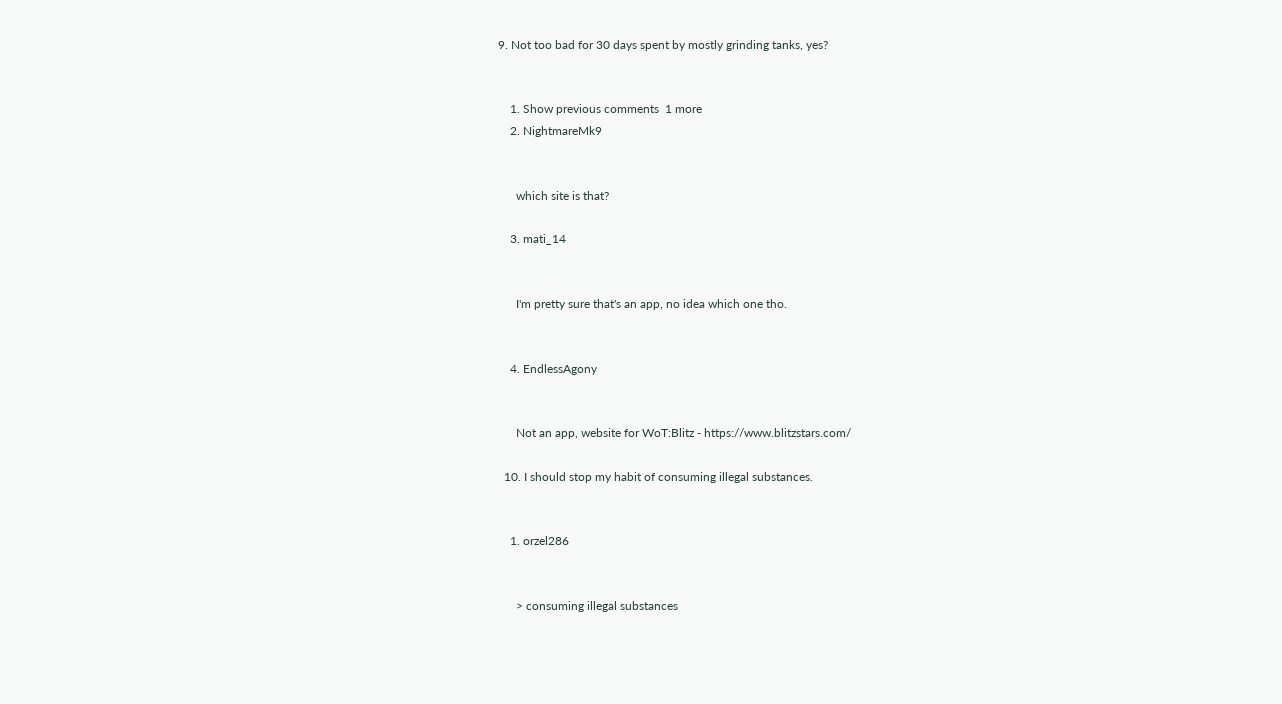9. Not too bad for 30 days spent by mostly grinding tanks, yes?


    1. Show previous comments  1 more
    2. NightmareMk9


      which site is that?

    3. mati_14


      I'm pretty sure that's an app, no idea which one tho.


    4. EndlessAgony


      Not an app, website for WoT:Blitz - https://www.blitzstars.com/

  10. I should stop my habit of consuming illegal substances.


    1. orzel286


      > consuming illegal substances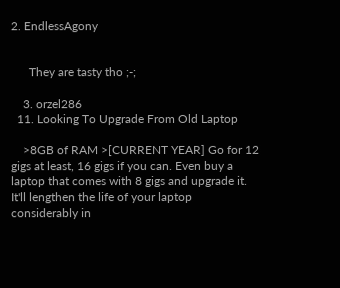2. EndlessAgony


      They are tasty tho ;-;

    3. orzel286
  11. Looking To Upgrade From Old Laptop

    >8GB of RAM >[CURRENT YEAR] Go for 12 gigs at least, 16 gigs if you can. Even buy a laptop that comes with 8 gigs and upgrade it. It'll lengthen the life of your laptop considerably in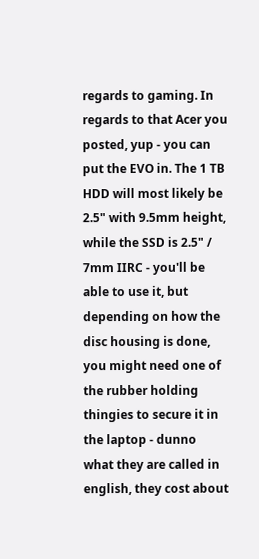regards to gaming. In regards to that Acer you posted, yup - you can put the EVO in. The 1 TB HDD will most likely be 2.5" with 9.5mm height, while the SSD is 2.5" / 7mm IIRC - you'll be able to use it, but depending on how the disc housing is done, you might need one of the rubber holding thingies to secure it in the laptop - dunno what they are called in english, they cost about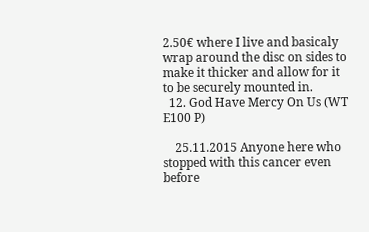2.50€ where I live and basicaly wrap around the disc on sides to make it thicker and allow for it to be securely mounted in.
  12. God Have Mercy On Us (WT E100 P)

    25.11.2015 Anyone here who stopped with this cancer even before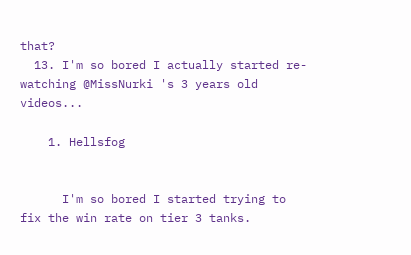that?
  13. I'm so bored I actually started re-watching @MissNurki 's 3 years old videos...

    1. Hellsfog


      I'm so bored I started trying to fix the win rate on tier 3 tanks.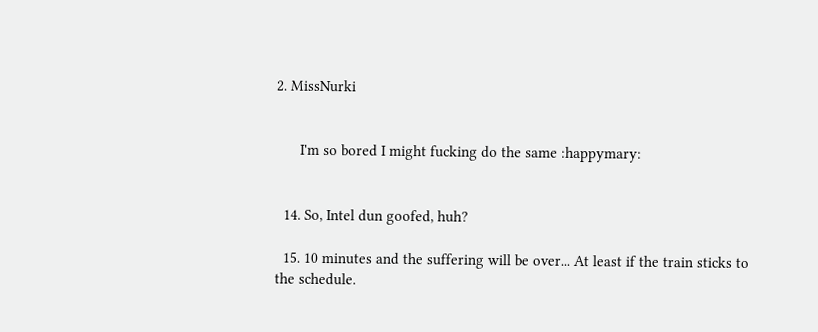2. MissNurki


      I'm so bored I might fucking do the same :happymary:


  14. So, Intel dun goofed, huh?

  15. 10 minutes and the suffering will be over... At least if the train sticks to the schedule.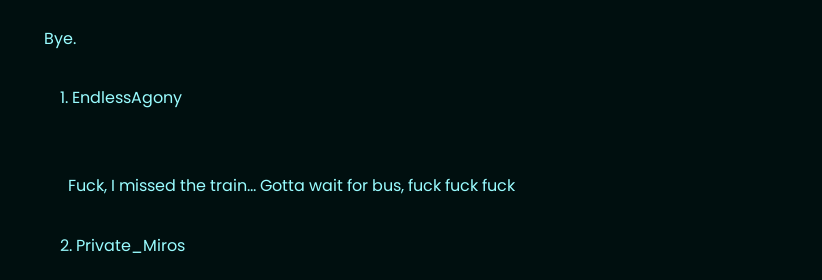Bye.

    1. EndlessAgony


      Fuck, I missed the train... Gotta wait for bus, fuck fuck fuck

    2. Private_Miros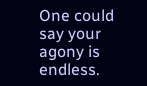One could say your agony is endless.